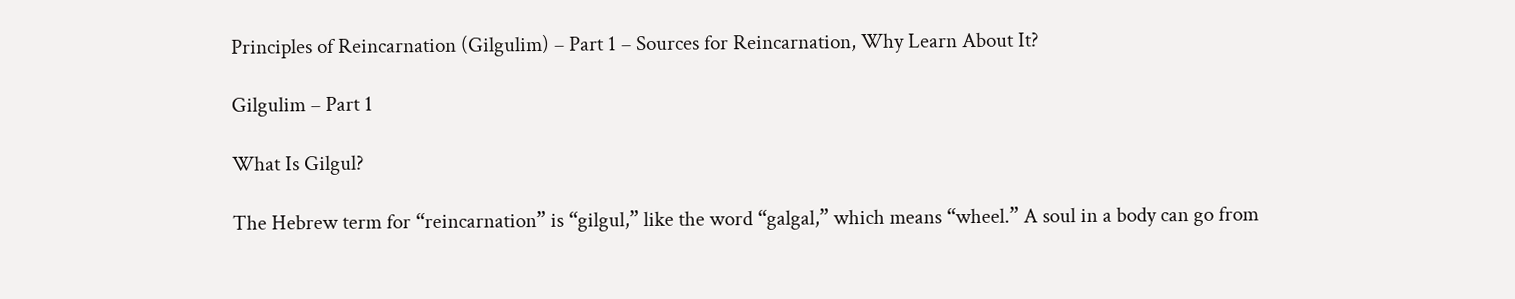Principles of Reincarnation (Gilgulim) – Part 1 – Sources for Reincarnation, Why Learn About It?

Gilgulim – Part 1

What Is Gilgul?

The Hebrew term for “reincarnation” is “gilgul,” like the word “galgal,” which means “wheel.” A soul in a body can go from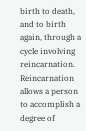birth to death, and to birth again, through a cycle involving reincarnation. Reincarnation allows a person to accomplish a degree of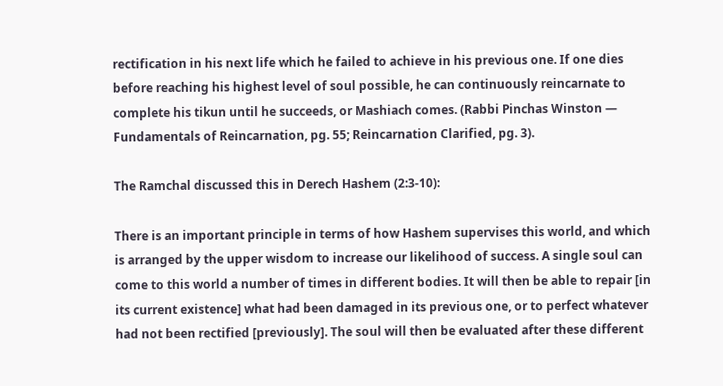rectification in his next life which he failed to achieve in his previous one. If one dies before reaching his highest level of soul possible, he can continuously reincarnate to complete his tikun until he succeeds, or Mashiach comes. (Rabbi Pinchas Winston — Fundamentals of Reincarnation, pg. 55; Reincarnation Clarified, pg. 3).

The Ramchal discussed this in Derech Hashem (2:3-10):

There is an important principle in terms of how Hashem supervises this world, and which is arranged by the upper wisdom to increase our likelihood of success. A single soul can come to this world a number of times in different bodies. It will then be able to repair [in its current existence] what had been damaged in its previous one, or to perfect whatever had not been rectified [previously]. The soul will then be evaluated after these different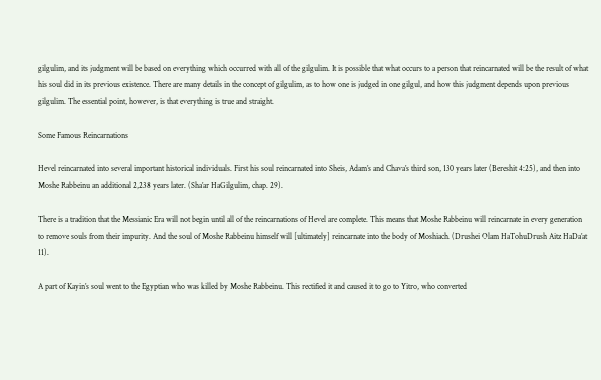gilgulim, and its judgment will be based on everything which occurred with all of the gilgulim. It is possible that what occurs to a person that reincarnated will be the result of what his soul did in its previous existence. There are many details in the concept of gilgulim, as to how one is judged in one gilgul, and how this judgment depends upon previous gilgulim. The essential point, however, is that everything is true and straight.

Some Famous Reincarnations

Hevel reincarnated into several important historical individuals. First his soul reincarnated into Sheis, Adam’s and Chava’s third son, 130 years later (Bereshit 4:25), and then into Moshe Rabbeinu an additional 2,238 years later. (Sha’ar HaGilgulim, chap. 29).

There is a tradition that the Messianic Era will not begin until all of the reincarnations of Hevel are complete. This means that Moshe Rabbeinu will reincarnate in every generation to remove souls from their impurity. And the soul of Moshe Rabbeinu himself will [ultimately] reincarnate into the body of Moshiach. (Drushei Olam HaTohuDrush Aitz HaDa’at 11).

A part of Kayin’s soul went to the Egyptian who was killed by Moshe Rabbeinu. This rectified it and caused it to go to Yitro, who converted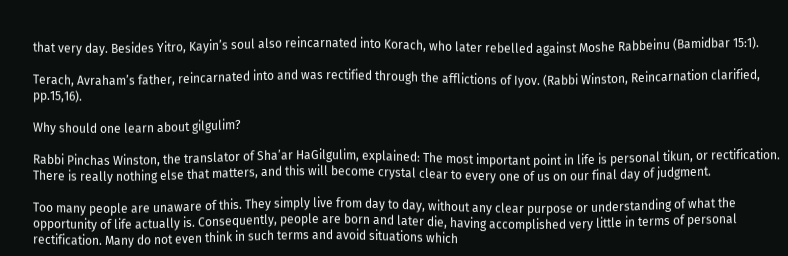that very day. Besides Yitro, Kayin’s soul also reincarnated into Korach, who later rebelled against Moshe Rabbeinu (Bamidbar 15:1).

Terach, Avraham’s father, reincarnated into and was rectified through the afflictions of Iyov. (Rabbi Winston, Reincarnation clarified, pp.15,16).

Why should one learn about gilgulim?

Rabbi Pinchas Winston, the translator of Sha’ar HaGilgulim, explained: The most important point in life is personal tikun, or rectification. There is really nothing else that matters, and this will become crystal clear to every one of us on our final day of judgment.

Too many people are unaware of this. They simply live from day to day, without any clear purpose or understanding of what the opportunity of life actually is. Consequently, people are born and later die, having accomplished very little in terms of personal rectification. Many do not even think in such terms and avoid situations which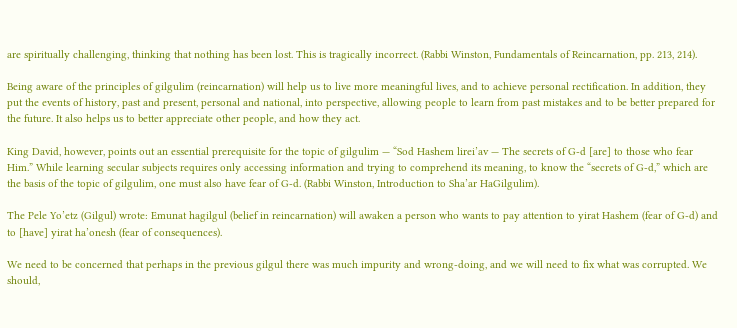are spiritually challenging, thinking that nothing has been lost. This is tragically incorrect. (Rabbi Winston, Fundamentals of Reincarnation, pp. 213, 214).

Being aware of the principles of gilgulim (reincarnation) will help us to live more meaningful lives, and to achieve personal rectification. In addition, they put the events of history, past and present, personal and national, into perspective, allowing people to learn from past mistakes and to be better prepared for the future. It also helps us to better appreciate other people, and how they act.

King David, however, points out an essential prerequisite for the topic of gilgulim — “Sod Hashem lirei’av — The secrets of G-d [are] to those who fear Him.” While learning secular subjects requires only accessing information and trying to comprehend its meaning, to know the “secrets of G-d,” which are the basis of the topic of gilgulim, one must also have fear of G-d. (Rabbi Winston, Introduction to Sha’ar HaGilgulim).

The Pele Yo’etz (Gilgul) wrote: Emunat hagilgul (belief in reincarnation) will awaken a person who wants to pay attention to yirat Hashem (fear of G-d) and to [have] yirat ha’onesh (fear of consequences).

We need to be concerned that perhaps in the previous gilgul there was much impurity and wrong-doing, and we will need to fix what was corrupted. We should,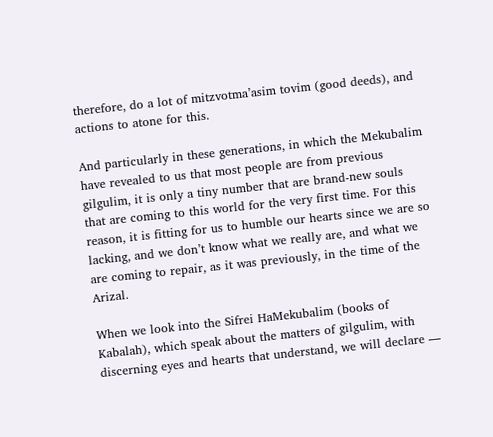therefore, do a lot of mitzvotma’asim tovim (good deeds), and actions to atone for this.

And particularly in these generations, in which the Mekubalim have revealed to us that most people are from previous gilgulim, it is only a tiny number that are brand-new souls that are coming to this world for the very first time. For this reason, it is fitting for us to humble our hearts since we are so lacking, and we don’t know what we really are, and what we are coming to repair, as it was previously, in the time of the Arizal.

When we look into the Sifrei HaMekubalim (books of Kabalah), which speak about the matters of gilgulim, with discerning eyes and hearts that understand, we will declare —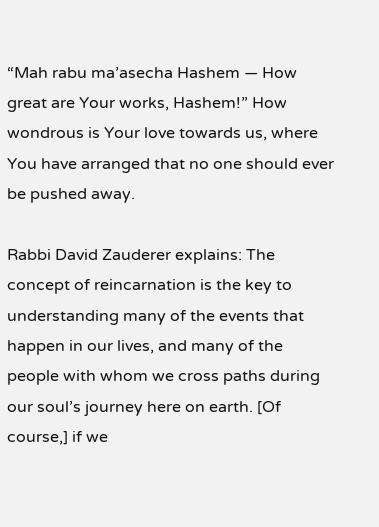“Mah rabu ma’asecha Hashem — How great are Your works, Hashem!” How wondrous is Your love towards us, where You have arranged that no one should ever be pushed away.

Rabbi David Zauderer explains: The concept of reincarnation is the key to understanding many of the events that happen in our lives, and many of the people with whom we cross paths during our soul’s journey here on earth. [Of course,] if we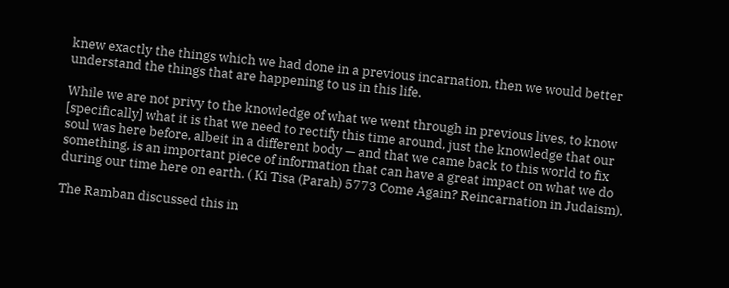knew exactly the things which we had done in a previous incarnation, then we would better understand the things that are happening to us in this life.

While we are not privy to the knowledge of what we went through in previous lives, to know [specifically] what it is that we need to rectify this time around, just the knowledge that our soul was here before, albeit in a different body — and that we came back to this world to fix something, is an important piece of information that can have a great impact on what we do during our time here on earth. ( Ki Tisa (Parah) 5773 Come Again? Reincarnation in Judaism).

The Ramban discussed this in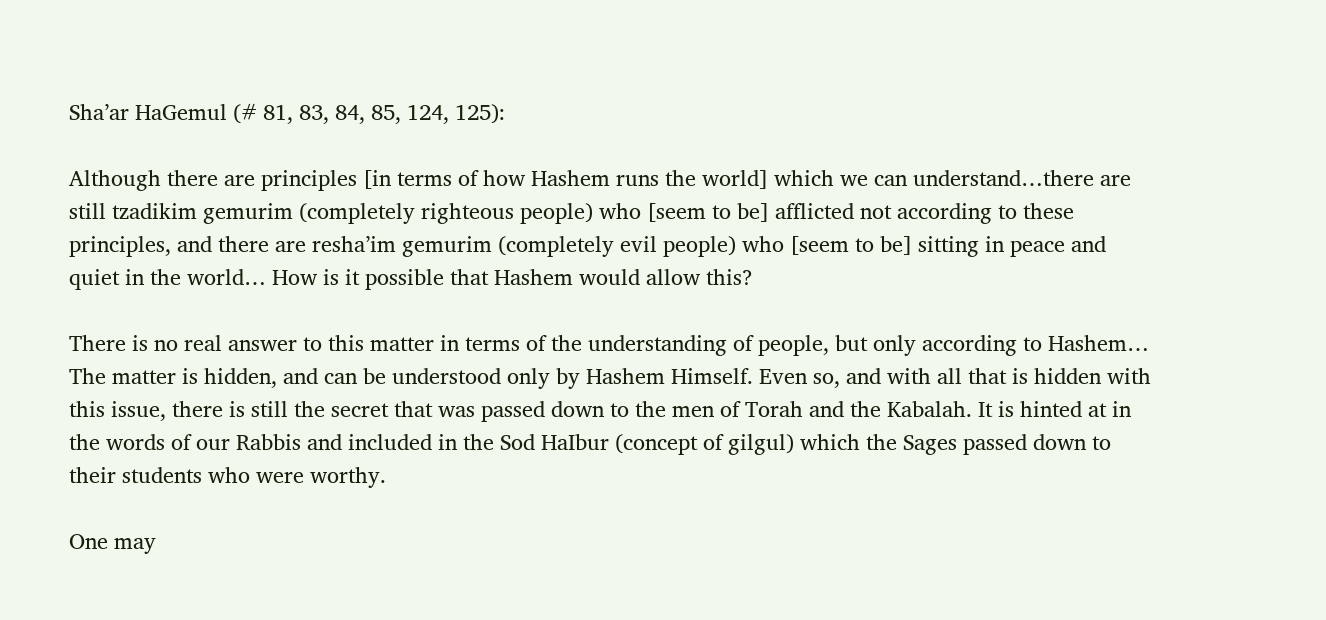Sha’ar HaGemul (# 81, 83, 84, 85, 124, 125):

Although there are principles [in terms of how Hashem runs the world] which we can understand…there are still tzadikim gemurim (completely righteous people) who [seem to be] afflicted not according to these principles, and there are resha’im gemurim (completely evil people) who [seem to be] sitting in peace and quiet in the world… How is it possible that Hashem would allow this?

There is no real answer to this matter in terms of the understanding of people, but only according to Hashem… The matter is hidden, and can be understood only by Hashem Himself. Even so, and with all that is hidden with this issue, there is still the secret that was passed down to the men of Torah and the Kabalah. It is hinted at in the words of our Rabbis and included in the Sod HaIbur (concept of gilgul) which the Sages passed down to their students who were worthy.

One may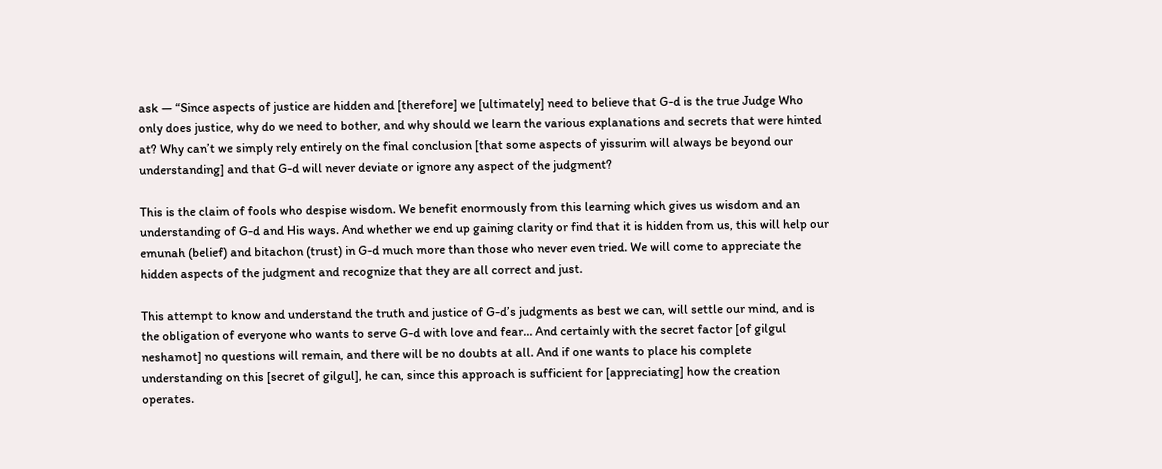ask — “Since aspects of justice are hidden and [therefore] we [ultimately] need to believe that G-d is the true Judge Who only does justice, why do we need to bother, and why should we learn the various explanations and secrets that were hinted at? Why can’t we simply rely entirely on the final conclusion [that some aspects of yissurim will always be beyond our understanding] and that G-d will never deviate or ignore any aspect of the judgment?

This is the claim of fools who despise wisdom. We benefit enormously from this learning which gives us wisdom and an understanding of G-d and His ways. And whether we end up gaining clarity or find that it is hidden from us, this will help our emunah (belief) and bitachon (trust) in G-d much more than those who never even tried. We will come to appreciate the hidden aspects of the judgment and recognize that they are all correct and just.

This attempt to know and understand the truth and justice of G-d’s judgments as best we can, will settle our mind, and is the obligation of everyone who wants to serve G-d with love and fear… And certainly with the secret factor [of gilgul neshamot] no questions will remain, and there will be no doubts at all. And if one wants to place his complete understanding on this [secret of gilgul], he can, since this approach is sufficient for [appreciating] how the creation operates.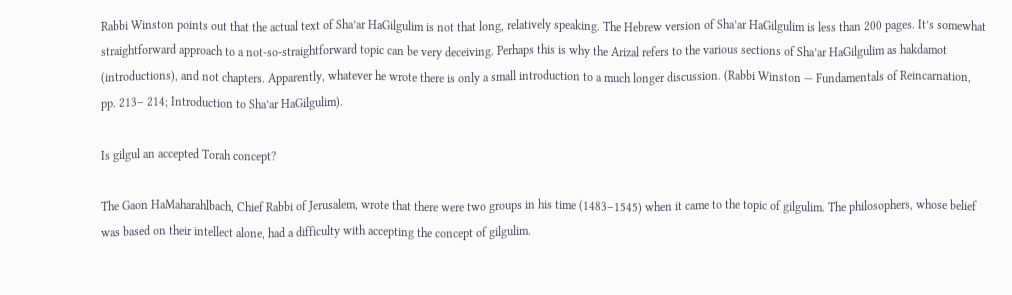Rabbi Winston points out that the actual text of Sha’ar HaGilgulim is not that long, relatively speaking. The Hebrew version of Sha’ar HaGilgulim is less than 200 pages. It’s somewhat straightforward approach to a not-so-straightforward topic can be very deceiving. Perhaps this is why the Arizal refers to the various sections of Sha’ar HaGilgulim as hakdamot (introductions), and not chapters. Apparently, whatever he wrote there is only a small introduction to a much longer discussion. (Rabbi Winston — Fundamentals of Reincarnation, pp. 213– 214; Introduction to Sha’ar HaGilgulim).

Is gilgul an accepted Torah concept?

The Gaon HaMaharahlbach, Chief Rabbi of Jerusalem, wrote that there were two groups in his time (1483–1545) when it came to the topic of gilgulim. The philosophers, whose belief was based on their intellect alone, had a difficulty with accepting the concept of gilgulim.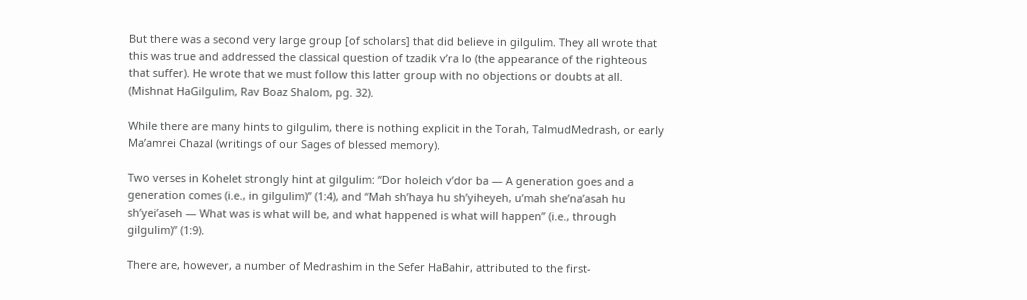But there was a second very large group [of scholars] that did believe in gilgulim. They all wrote that this was true and addressed the classical question of tzadik v’ra lo (the appearance of the righteous that suffer). He wrote that we must follow this latter group with no objections or doubts at all. (Mishnat HaGilgulim, Rav Boaz Shalom, pg. 32).

While there are many hints to gilgulim, there is nothing explicit in the Torah, TalmudMedrash, or early Ma’amrei Chazal (writings of our Sages of blessed memory).

Two verses in Kohelet strongly hint at gilgulim: “Dor holeich v’dor ba — A generation goes and a generation comes (i.e., in gilgulim)” (1:4), and “Mah sh’haya hu sh’yiheyeh, u’mah she’na’asah hu sh’yei’aseh — What was is what will be, and what happened is what will happen” (i.e., through gilgulim)” (1:9).

There are, however, a number of Medrashim in the Sefer HaBahir, attributed to the first-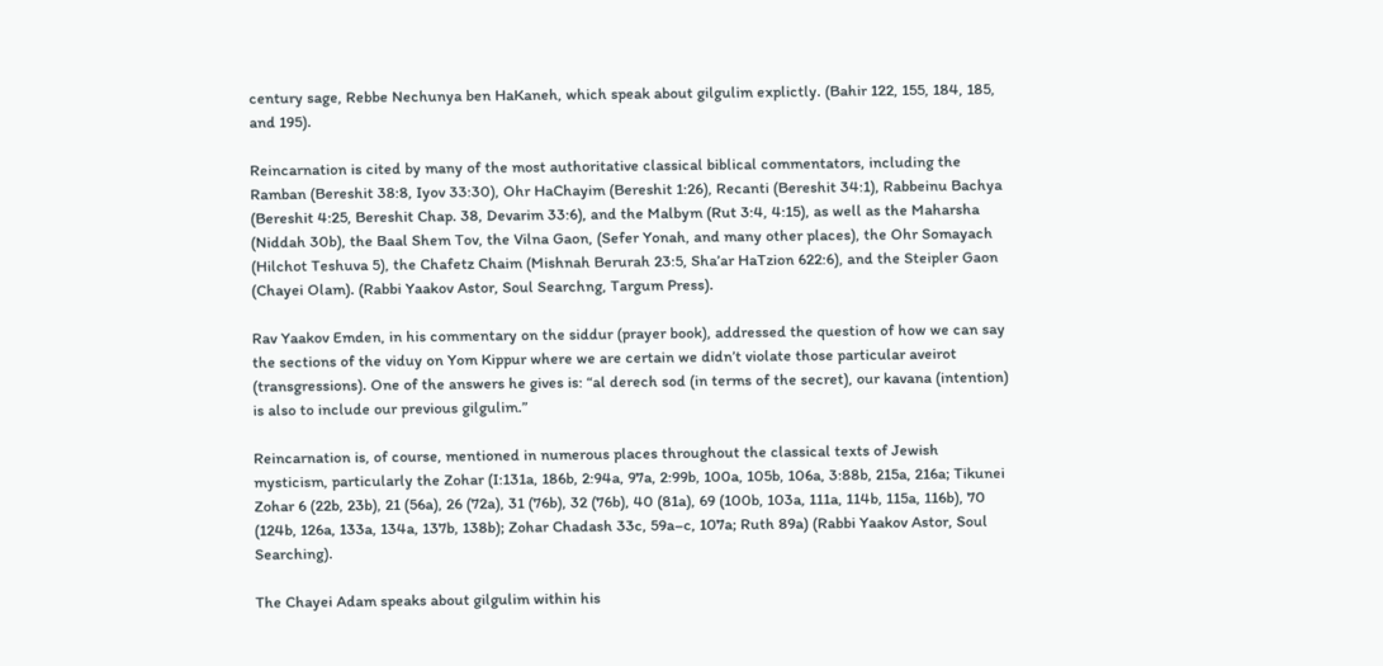century sage, Rebbe Nechunya ben HaKaneh, which speak about gilgulim explictly. (Bahir 122, 155, 184, 185, and 195).

Reincarnation is cited by many of the most authoritative classical biblical commentators, including the Ramban (Bereshit 38:8, Iyov 33:30), Ohr HaChayim (Bereshit 1:26), Recanti (Bereshit 34:1), Rabbeinu Bachya (Bereshit 4:25, Bereshit Chap. 38, Devarim 33:6), and the Malbym (Rut 3:4, 4:15), as well as the Maharsha (Niddah 30b), the Baal Shem Tov, the Vilna Gaon, (Sefer Yonah, and many other places), the Ohr Somayach (Hilchot Teshuva 5), the Chafetz Chaim (Mishnah Berurah 23:5, Sha’ar HaTzion 622:6), and the Steipler Gaon (Chayei Olam). (Rabbi Yaakov Astor, Soul Searchng, Targum Press).

Rav Yaakov Emden, in his commentary on the siddur (prayer book), addressed the question of how we can say the sections of the viduy on Yom Kippur where we are certain we didn’t violate those particular aveirot (transgressions). One of the answers he gives is: “al derech sod (in terms of the secret), our kavana (intention) is also to include our previous gilgulim.”

Reincarnation is, of course, mentioned in numerous places throughout the classical texts of Jewish mysticism, particularly the Zohar (I:131a, 186b, 2:94a, 97a, 2:99b, 100a, 105b, 106a, 3:88b, 215a, 216a; Tikunei Zohar 6 (22b, 23b), 21 (56a), 26 (72a), 31 (76b), 32 (76b), 40 (81a), 69 (100b, 103a, 111a, 114b, 115a, 116b), 70 (124b, 126a, 133a, 134a, 137b, 138b); Zohar Chadash 33c, 59a–c, 107a; Ruth 89a) (Rabbi Yaakov Astor, Soul Searching).

The Chayei Adam speaks about gilgulim within his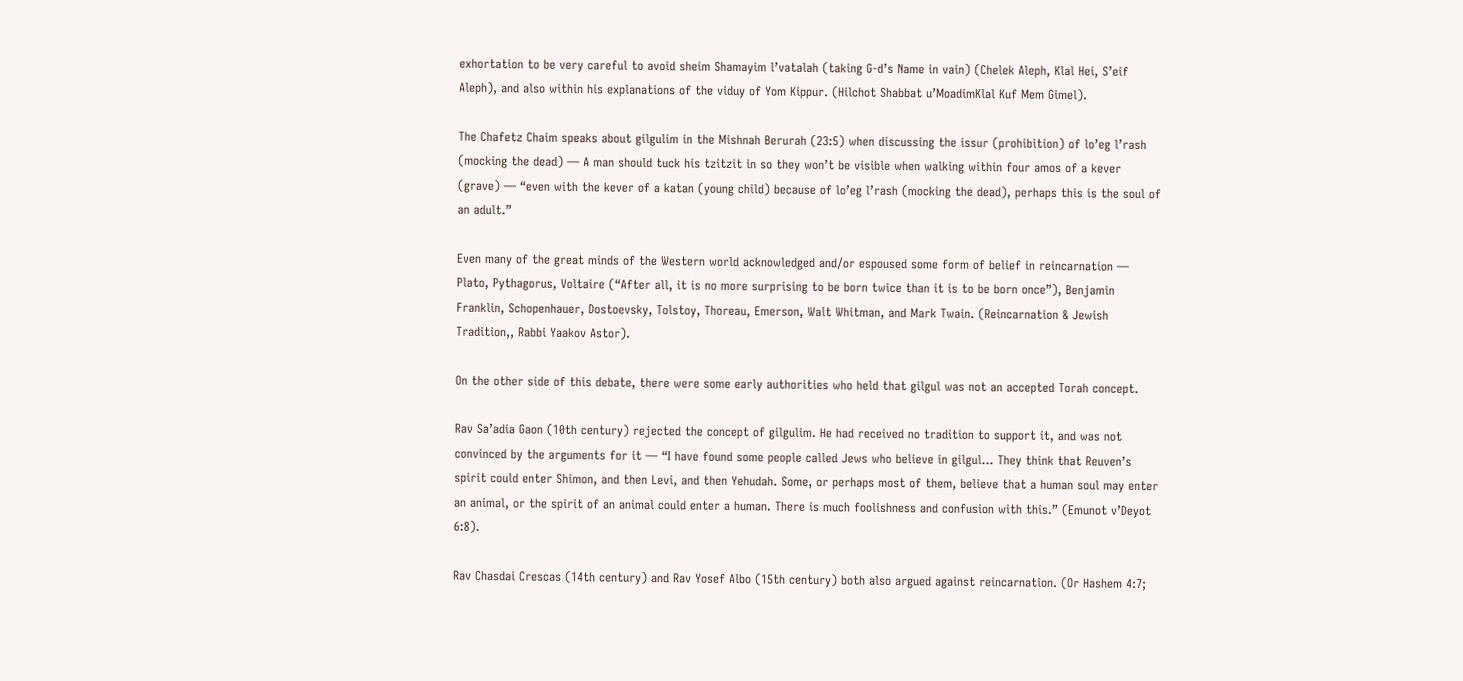exhortation to be very careful to avoid sheim Shamayim l’vatalah (taking G-d’s Name in vain) (Chelek Aleph, Klal Hei, S’eif Aleph), and also within his explanations of the viduy of Yom Kippur. (Hilchot Shabbat u’MoadimKlal Kuf Mem Gimel).

The Chafetz Chaim speaks about gilgulim in the Mishnah Berurah (23:5) when discussing the issur (prohibition) of lo’eg l’rash (mocking the dead) — A man should tuck his tzitzit in so they won’t be visible when walking within four amos of a kever (grave) — “even with the kever of a katan (young child) because of lo’eg l’rash (mocking the dead), perhaps this is the soul of an adult.”

Even many of the great minds of the Western world acknowledged and/or espoused some form of belief in reincarnation — Plato, Pythagorus, Voltaire (“After all, it is no more surprising to be born twice than it is to be born once”), Benjamin Franklin, Schopenhauer, Dostoevsky, Tolstoy, Thoreau, Emerson, Walt Whitman, and Mark Twain. (Reincarnation & Jewish Tradition,, Rabbi Yaakov Astor).

On the other side of this debate, there were some early authorities who held that gilgul was not an accepted Torah concept.

Rav Sa’adia Gaon (10th century) rejected the concept of gilgulim. He had received no tradition to support it, and was not convinced by the arguments for it — “I have found some people called Jews who believe in gilgul… They think that Reuven’s spirit could enter Shimon, and then Levi, and then Yehudah. Some, or perhaps most of them, believe that a human soul may enter an animal, or the spirit of an animal could enter a human. There is much foolishness and confusion with this.” (Emunot v’Deyot 6:8).

Rav Chasdai Crescas (14th century) and Rav Yosef Albo (15th century) both also argued against reincarnation. (Or Hashem 4:7;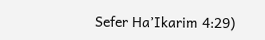Sefer Ha’Ikarim 4:29)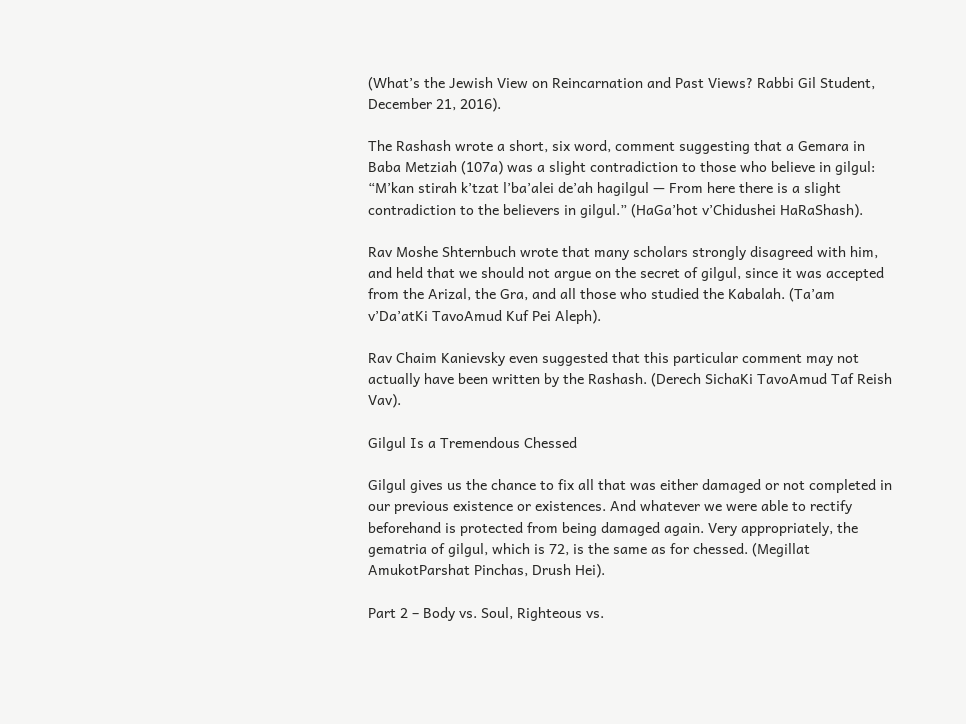(What’s the Jewish View on Reincarnation and Past Views? Rabbi Gil Student, December 21, 2016).

The Rashash wrote a short, six word, comment suggesting that a Gemara in Baba Metziah (107a) was a slight contradiction to those who believe in gilgul: “M’kan stirah k’tzat l’ba’alei de’ah hagilgul — From here there is a slight contradiction to the believers in gilgul.” (HaGa’hot v’Chidushei HaRaShash).

Rav Moshe Shternbuch wrote that many scholars strongly disagreed with him, and held that we should not argue on the secret of gilgul, since it was accepted from the Arizal, the Gra, and all those who studied the Kabalah. (Ta’am v’Da’atKi TavoAmud Kuf Pei Aleph).

Rav Chaim Kanievsky even suggested that this particular comment may not actually have been written by the Rashash. (Derech SichaKi TavoAmud Taf Reish Vav).

Gilgul Is a Tremendous Chessed

Gilgul gives us the chance to fix all that was either damaged or not completed in our previous existence or existences. And whatever we were able to rectify beforehand is protected from being damaged again. Very appropriately, the gematria of gilgul, which is 72, is the same as for chessed. (Megillat AmukotParshat Pinchas, Drush Hei).

Part 2 – Body vs. Soul, Righteous vs.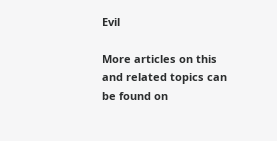Evil

More articles on this and related topics can be found on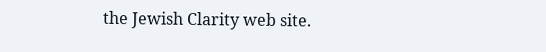the Jewish Clarity web site.